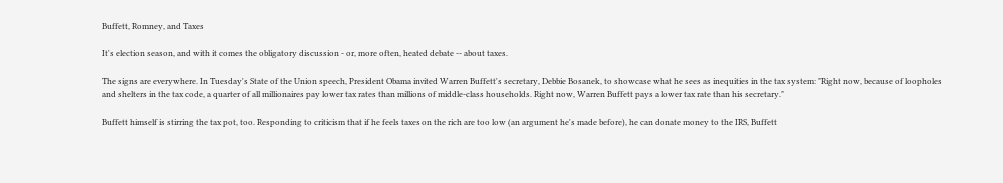Buffett, Romney, and Taxes

It's election season, and with it comes the obligatory discussion - or, more often, heated debate -- about taxes.

The signs are everywhere. In Tuesday's State of the Union speech, President Obama invited Warren Buffett's secretary, Debbie Bosanek, to showcase what he sees as inequities in the tax system: "Right now, because of loopholes and shelters in the tax code, a quarter of all millionaires pay lower tax rates than millions of middle-class households. Right now, Warren Buffett pays a lower tax rate than his secretary."

Buffett himself is stirring the tax pot, too. Responding to criticism that if he feels taxes on the rich are too low (an argument he's made before), he can donate money to the IRS, Buffett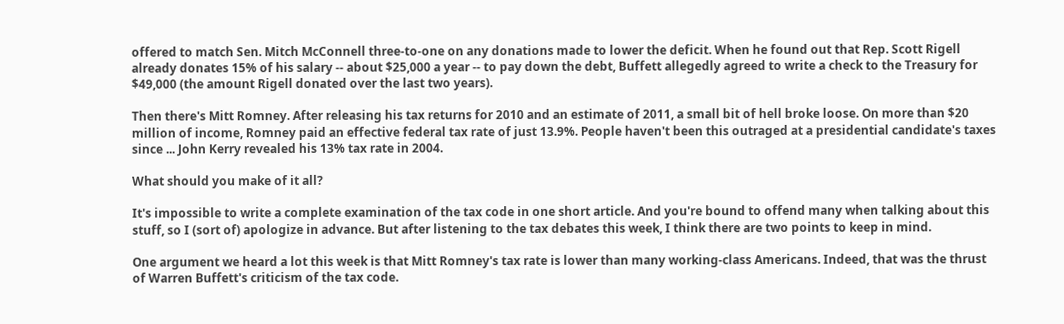offered to match Sen. Mitch McConnell three-to-one on any donations made to lower the deficit. When he found out that Rep. Scott Rigell already donates 15% of his salary -- about $25,000 a year -- to pay down the debt, Buffett allegedly agreed to write a check to the Treasury for $49,000 (the amount Rigell donated over the last two years).

Then there's Mitt Romney. After releasing his tax returns for 2010 and an estimate of 2011, a small bit of hell broke loose. On more than $20 million of income, Romney paid an effective federal tax rate of just 13.9%. People haven't been this outraged at a presidential candidate's taxes since ... John Kerry revealed his 13% tax rate in 2004.

What should you make of it all?

It's impossible to write a complete examination of the tax code in one short article. And you're bound to offend many when talking about this stuff, so I (sort of) apologize in advance. But after listening to the tax debates this week, I think there are two points to keep in mind.

One argument we heard a lot this week is that Mitt Romney's tax rate is lower than many working-class Americans. Indeed, that was the thrust of Warren Buffett's criticism of the tax code.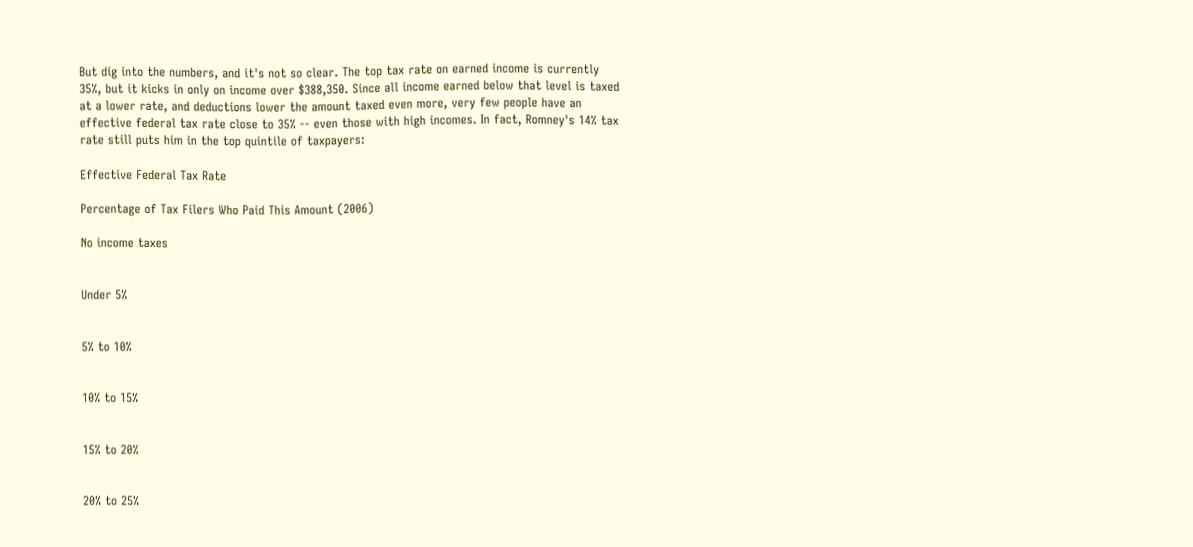But dig into the numbers, and it's not so clear. The top tax rate on earned income is currently 35%, but it kicks in only on income over $388,350. Since all income earned below that level is taxed at a lower rate, and deductions lower the amount taxed even more, very few people have an effective federal tax rate close to 35% -- even those with high incomes. In fact, Romney's 14% tax rate still puts him in the top quintile of taxpayers:

Effective Federal Tax Rate

Percentage of Tax Filers Who Paid This Amount (2006)

No income taxes


Under 5%


5% to 10%


10% to 15%


15% to 20%


20% to 25%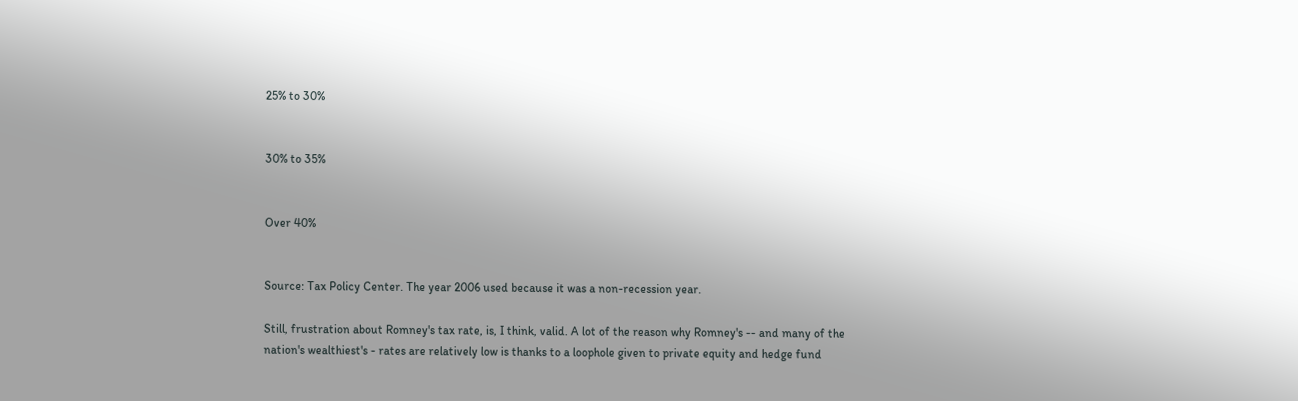25% to 30%


30% to 35%


Over 40%


Source: Tax Policy Center. The year 2006 used because it was a non-recession year.

Still, frustration about Romney's tax rate, is, I think, valid. A lot of the reason why Romney's -- and many of the nation's wealthiest's - rates are relatively low is thanks to a loophole given to private equity and hedge fund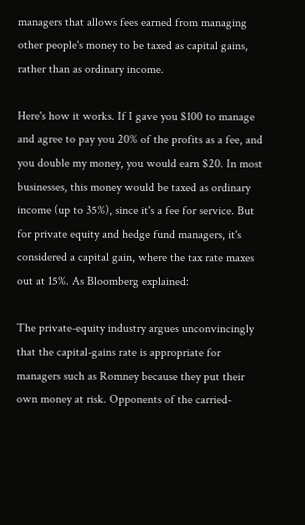managers that allows fees earned from managing other people's money to be taxed as capital gains, rather than as ordinary income.

Here's how it works. If I gave you $100 to manage and agree to pay you 20% of the profits as a fee, and you double my money, you would earn $20. In most businesses, this money would be taxed as ordinary income (up to 35%), since it's a fee for service. But for private equity and hedge fund managers, it's considered a capital gain, where the tax rate maxes out at 15%. As Bloomberg explained:

The private-equity industry argues unconvincingly that the capital-gains rate is appropriate for managers such as Romney because they put their own money at risk. Opponents of the carried-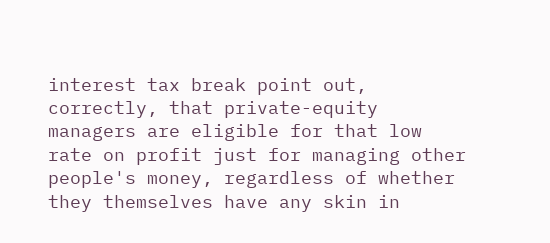interest tax break point out, correctly, that private-equity managers are eligible for that low rate on profit just for managing other people's money, regardless of whether they themselves have any skin in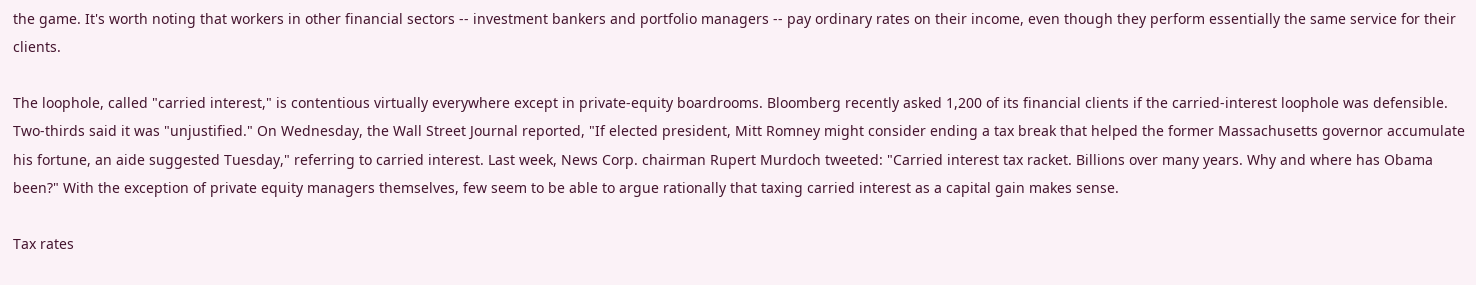the game. It's worth noting that workers in other financial sectors -- investment bankers and portfolio managers -- pay ordinary rates on their income, even though they perform essentially the same service for their clients.

The loophole, called "carried interest," is contentious virtually everywhere except in private-equity boardrooms. Bloomberg recently asked 1,200 of its financial clients if the carried-interest loophole was defensible. Two-thirds said it was "unjustified." On Wednesday, the Wall Street Journal reported, "If elected president, Mitt Romney might consider ending a tax break that helped the former Massachusetts governor accumulate his fortune, an aide suggested Tuesday," referring to carried interest. Last week, News Corp. chairman Rupert Murdoch tweeted: "Carried interest tax racket. Billions over many years. Why and where has Obama been?" With the exception of private equity managers themselves, few seem to be able to argue rationally that taxing carried interest as a capital gain makes sense.

Tax rates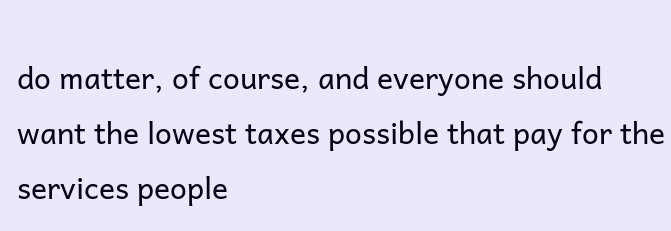do matter, of course, and everyone should want the lowest taxes possible that pay for the services people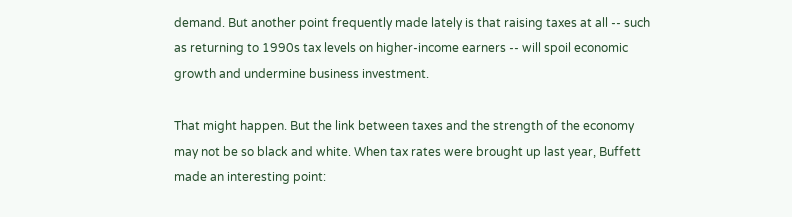demand. But another point frequently made lately is that raising taxes at all -- such as returning to 1990s tax levels on higher-income earners -- will spoil economic growth and undermine business investment.

That might happen. But the link between taxes and the strength of the economy may not be so black and white. When tax rates were brought up last year, Buffett made an interesting point: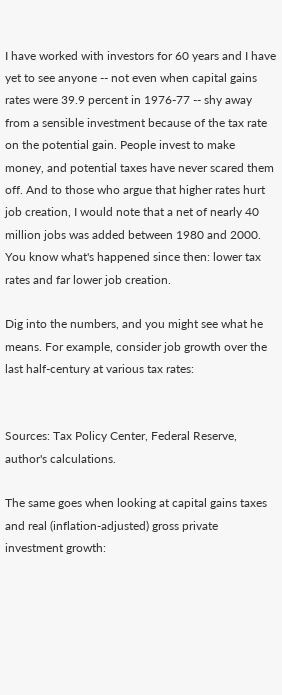I have worked with investors for 60 years and I have yet to see anyone -- not even when capital gains rates were 39.9 percent in 1976-77 -- shy away from a sensible investment because of the tax rate on the potential gain. People invest to make money, and potential taxes have never scared them off. And to those who argue that higher rates hurt job creation, I would note that a net of nearly 40 million jobs was added between 1980 and 2000. You know what's happened since then: lower tax rates and far lower job creation.

Dig into the numbers, and you might see what he means. For example, consider job growth over the last half-century at various tax rates:


Sources: Tax Policy Center, Federal Reserve, author's calculations.

The same goes when looking at capital gains taxes and real (inflation-adjusted) gross private investment growth: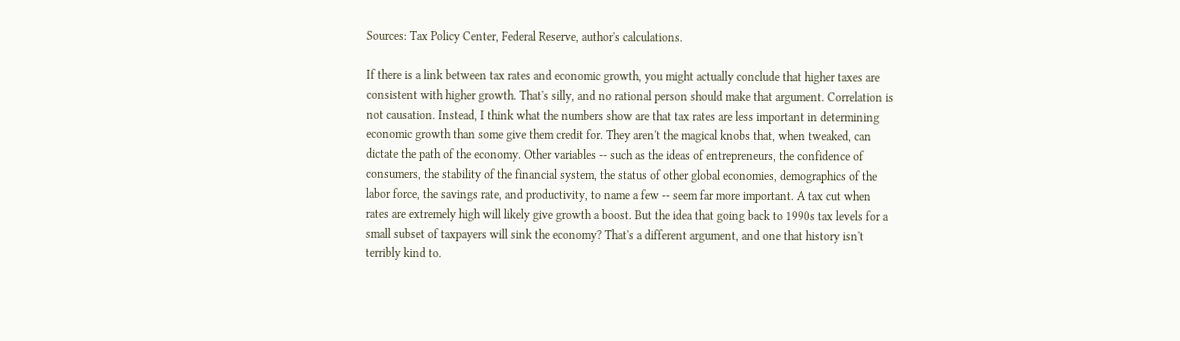Sources: Tax Policy Center, Federal Reserve, author's calculations.

If there is a link between tax rates and economic growth, you might actually conclude that higher taxes are consistent with higher growth. That's silly, and no rational person should make that argument. Correlation is not causation. Instead, I think what the numbers show are that tax rates are less important in determining economic growth than some give them credit for. They aren't the magical knobs that, when tweaked, can dictate the path of the economy. Other variables -- such as the ideas of entrepreneurs, the confidence of consumers, the stability of the financial system, the status of other global economies, demographics of the labor force, the savings rate, and productivity, to name a few -- seem far more important. A tax cut when rates are extremely high will likely give growth a boost. But the idea that going back to 1990s tax levels for a small subset of taxpayers will sink the economy? That's a different argument, and one that history isn't terribly kind to.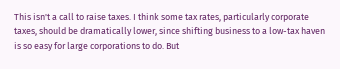This isn't a call to raise taxes. I think some tax rates, particularly corporate taxes, should be dramatically lower, since shifting business to a low-tax haven is so easy for large corporations to do. But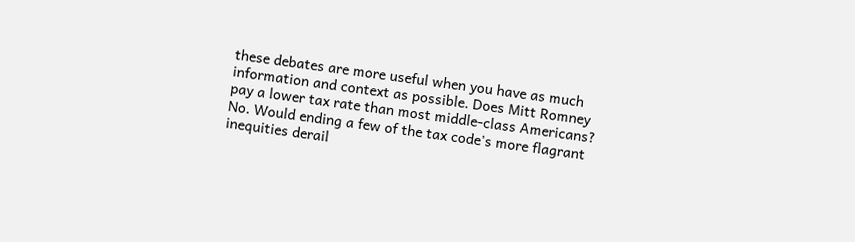these debates are more useful when you have as much information and context as possible. Does Mitt Romney pay a lower tax rate than most middle-class Americans? No. Would ending a few of the tax code's more flagrant inequities derail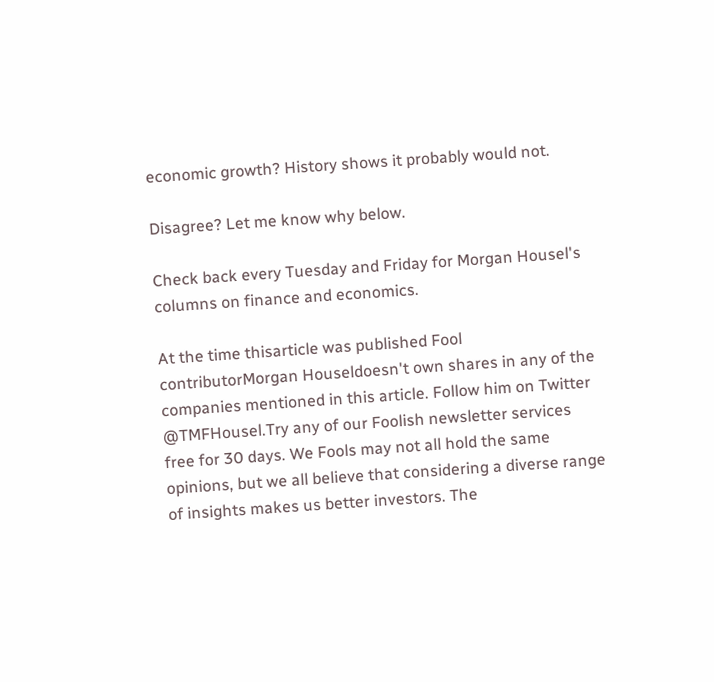economic growth? History shows it probably would not.

Disagree? Let me know why below.

Check back every Tuesday and Friday for Morgan Housel's columns on finance and economics.

At the time thisarticle was published Fool contributorMorgan Houseldoesn't own shares in any of the companies mentioned in this article. Follow him on Twitter @TMFHousel.Try any of our Foolish newsletter services free for 30 days. We Fools may not all hold the same opinions, but we all believe that considering a diverse range of insights makes us better investors. The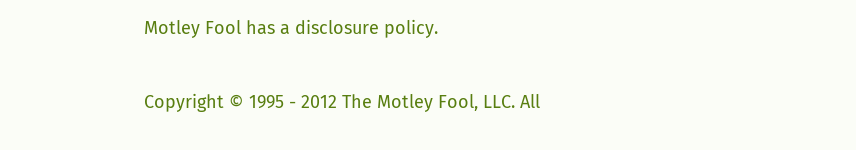Motley Fool has a disclosure policy.

Copyright © 1995 - 2012 The Motley Fool, LLC. All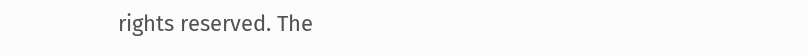rights reserved. The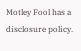Motley Fool has a disclosure policy.